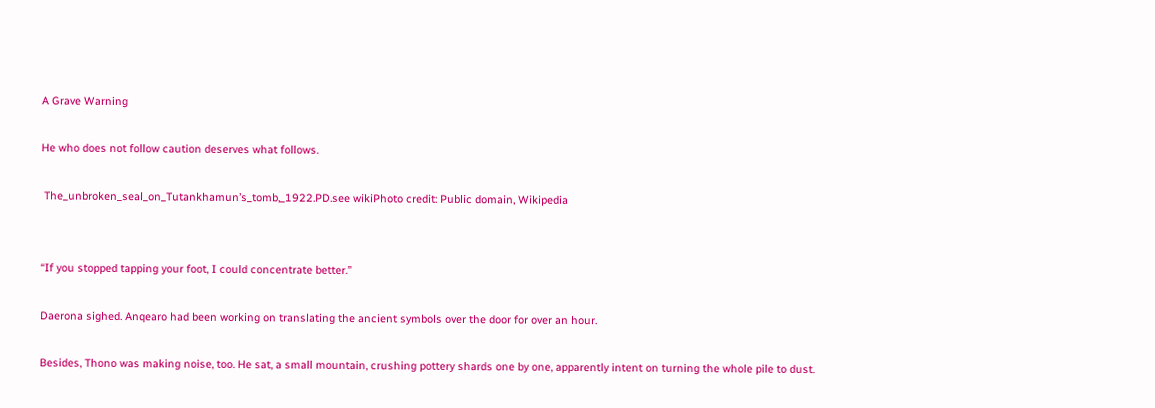A Grave Warning

He who does not follow caution deserves what follows.

 The_unbroken_seal_on_Tutankhamun’s_tomb,_1922.PD.see wikiPhoto credit: Public domain, Wikipedia


“If you stopped tapping your foot, I could concentrate better.”

Daerona sighed. Anqearo had been working on translating the ancient symbols over the door for over an hour.

Besides, Thono was making noise, too. He sat, a small mountain, crushing pottery shards one by one, apparently intent on turning the whole pile to dust.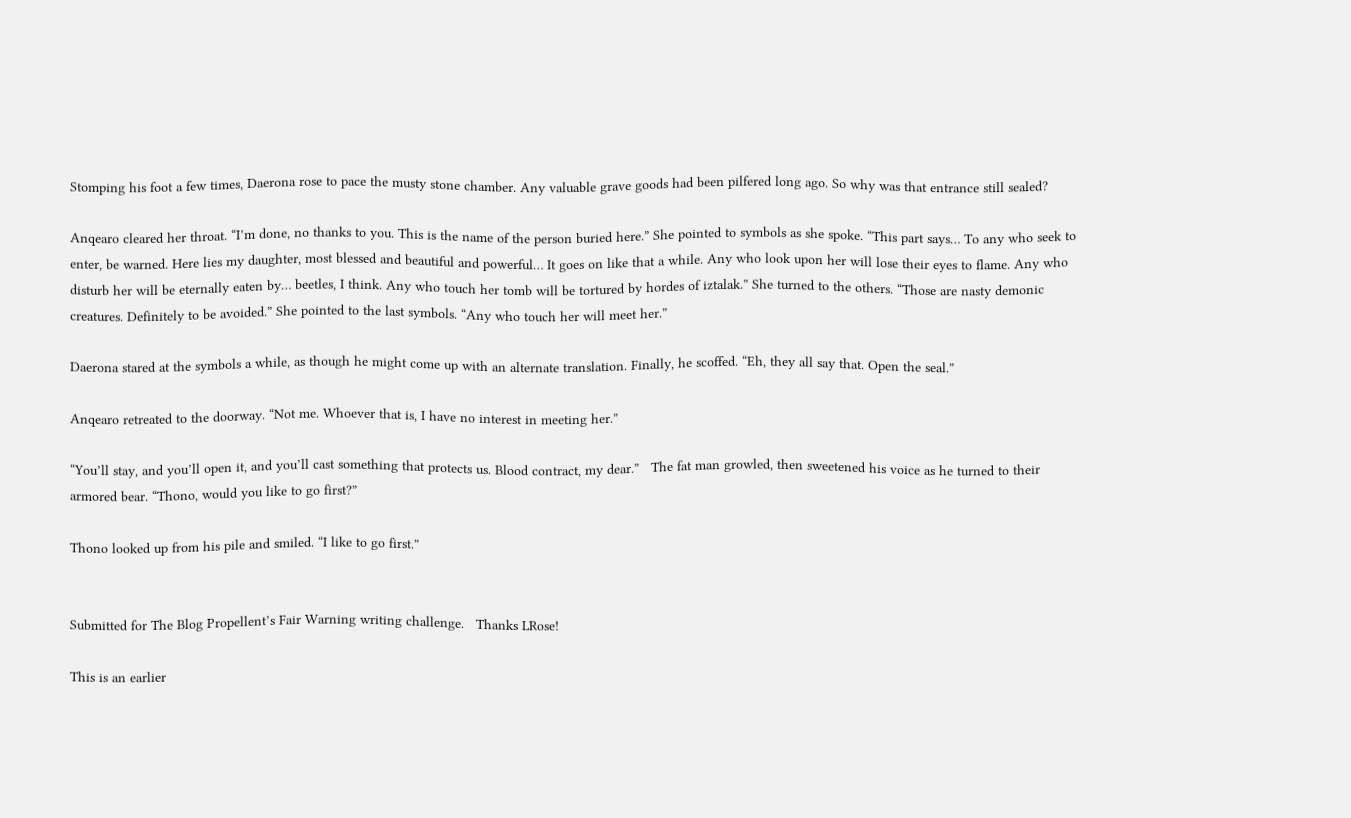Stomping his foot a few times, Daerona rose to pace the musty stone chamber. Any valuable grave goods had been pilfered long ago. So why was that entrance still sealed?

Anqearo cleared her throat. “I’m done, no thanks to you. This is the name of the person buried here.” She pointed to symbols as she spoke. “This part says… To any who seek to enter, be warned. Here lies my daughter, most blessed and beautiful and powerful… It goes on like that a while. Any who look upon her will lose their eyes to flame. Any who disturb her will be eternally eaten by… beetles, I think. Any who touch her tomb will be tortured by hordes of iztalak.” She turned to the others. “Those are nasty demonic creatures. Definitely to be avoided.” She pointed to the last symbols. “Any who touch her will meet her.”

Daerona stared at the symbols a while, as though he might come up with an alternate translation. Finally, he scoffed. “Eh, they all say that. Open the seal.”

Anqearo retreated to the doorway. “Not me. Whoever that is, I have no interest in meeting her.”

“You’ll stay, and you’ll open it, and you’ll cast something that protects us. Blood contract, my dear.”   The fat man growled, then sweetened his voice as he turned to their armored bear. “Thono, would you like to go first?”

Thono looked up from his pile and smiled. “I like to go first.”


Submitted for The Blog Propellent’s Fair Warning writing challenge.   Thanks LRose!

This is an earlier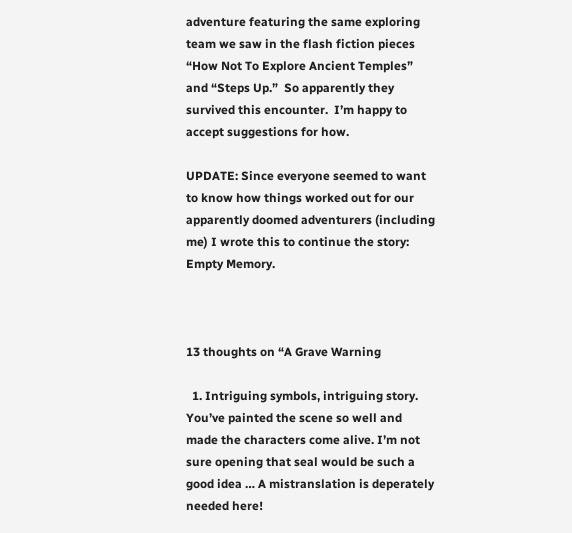adventure featuring the same exploring team we saw in the flash fiction pieces “How Not To Explore Ancient Temples” and “Steps Up.”  So apparently they survived this encounter.  I’m happy to accept suggestions for how.

UPDATE: Since everyone seemed to want to know how things worked out for our apparently doomed adventurers (including me) I wrote this to continue the story: Empty Memory.



13 thoughts on “A Grave Warning

  1. Intriguing symbols, intriguing story. You’ve painted the scene so well and made the characters come alive. I’m not sure opening that seal would be such a good idea … A mistranslation is deperately needed here!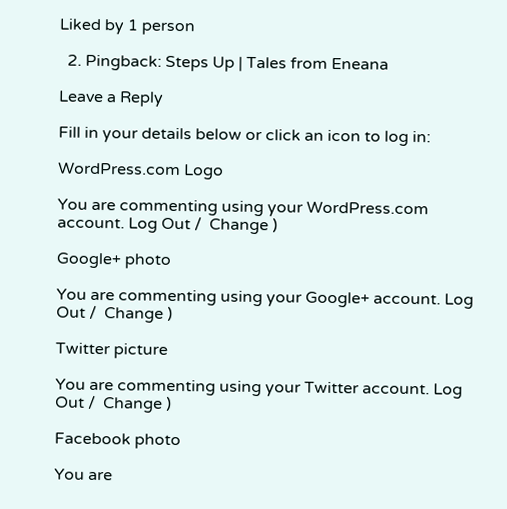Liked by 1 person

  2. Pingback: Steps Up | Tales from Eneana

Leave a Reply

Fill in your details below or click an icon to log in:

WordPress.com Logo

You are commenting using your WordPress.com account. Log Out /  Change )

Google+ photo

You are commenting using your Google+ account. Log Out /  Change )

Twitter picture

You are commenting using your Twitter account. Log Out /  Change )

Facebook photo

You are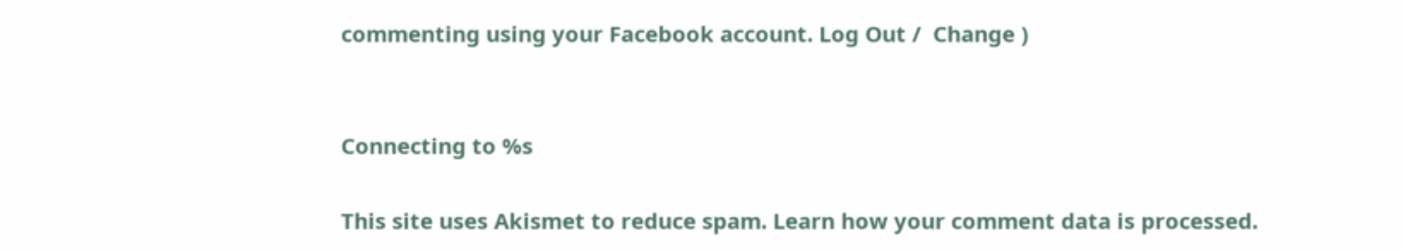commenting using your Facebook account. Log Out /  Change )


Connecting to %s

This site uses Akismet to reduce spam. Learn how your comment data is processed.